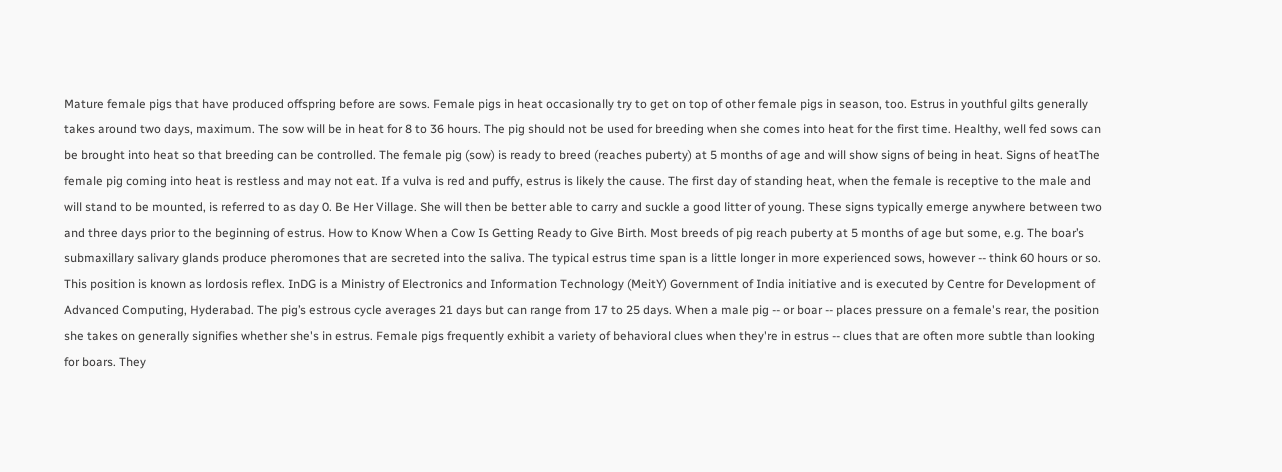Mature female pigs that have produced offspring before are sows. Female pigs in heat occasionally try to get on top of other female pigs in season, too. Estrus in youthful gilts generally takes around two days, maximum. The sow will be in heat for 8 to 36 hours. The pig should not be used for breeding when she comes into heat for the first time. Healthy, well fed sows can be brought into heat so that breeding can be controlled. The female pig (sow) is ready to breed (reaches puberty) at 5 months of age and will show signs of being in heat. Signs of heatThe female pig coming into heat is restless and may not eat. If a vulva is red and puffy, estrus is likely the cause. The first day of standing heat, when the female is receptive to the male and will stand to be mounted, is referred to as day 0. Be Her Village. She will then be better able to carry and suckle a good litter of young. These signs typically emerge anywhere between two and three days prior to the beginning of estrus. How to Know When a Cow Is Getting Ready to Give Birth. Most breeds of pig reach puberty at 5 months of age but some, e.g. The boar’s submaxillary salivary glands produce pheromones that are secreted into the saliva. The typical estrus time span is a little longer in more experienced sows, however -- think 60 hours or so. This position is known as lordosis reflex. InDG is a Ministry of Electronics and Information Technology (MeitY) Government of India initiative and is executed by Centre for Development of Advanced Computing, Hyderabad. The pig’s estrous cycle averages 21 days but can range from 17 to 25 days. When a male pig -- or boar -- places pressure on a female's rear, the position she takes on generally signifies whether she's in estrus. Female pigs frequently exhibit a variety of behavioral clues when they're in estrus -- clues that are often more subtle than looking for boars. They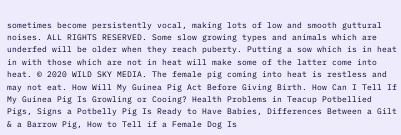sometimes become persistently vocal, making lots of low and smooth guttural noises. ALL RIGHTS RESERVED. Some slow growing types and animals which are underfed will be older when they reach puberty. Putting a sow which is in heat in with those which are not in heat will make some of the latter come into heat. © 2020 WILD SKY MEDIA. The female pig coming into heat is restless and may not eat. How Will My Guinea Pig Act Before Giving Birth. How Can I Tell If My Guinea Pig Is Growling or Cooing? Health Problems in Teacup Potbellied Pigs, Signs a Potbelly Pig Is Ready to Have Babies, Differences Between a Gilt & a Barrow Pig, How to Tell if a Female Dog Is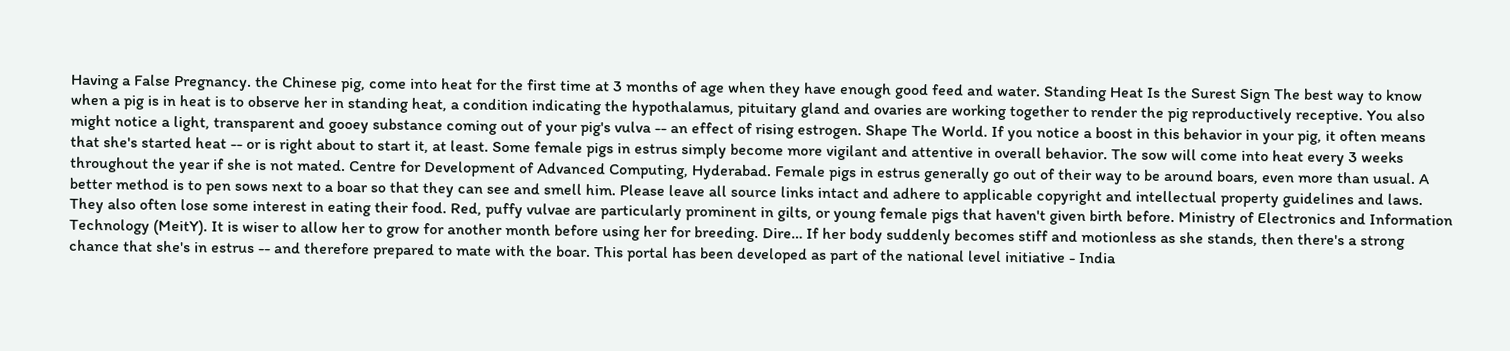Having a False Pregnancy. the Chinese pig, come into heat for the first time at 3 months of age when they have enough good feed and water. Standing Heat Is the Surest Sign The best way to know when a pig is in heat is to observe her in standing heat, a condition indicating the hypothalamus, pituitary gland and ovaries are working together to render the pig reproductively receptive. You also might notice a light, transparent and gooey substance coming out of your pig's vulva -- an effect of rising estrogen. Shape The World. If you notice a boost in this behavior in your pig, it often means that she's started heat -- or is right about to start it, at least. Some female pigs in estrus simply become more vigilant and attentive in overall behavior. The sow will come into heat every 3 weeks throughout the year if she is not mated. Centre for Development of Advanced Computing, Hyderabad. Female pigs in estrus generally go out of their way to be around boars, even more than usual. A better method is to pen sows next to a boar so that they can see and smell him. Please leave all source links intact and adhere to applicable copyright and intellectual property guidelines and laws. They also often lose some interest in eating their food. Red, puffy vulvae are particularly prominent in gilts, or young female pigs that haven't given birth before. Ministry of Electronics and Information Technology (MeitY). It is wiser to allow her to grow for another month before using her for breeding. Dire… If her body suddenly becomes stiff and motionless as she stands, then there's a strong chance that she's in estrus -- and therefore prepared to mate with the boar. This portal has been developed as part of the national level initiative - India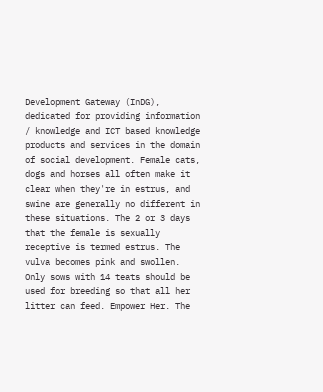Development Gateway (InDG), dedicated for providing information / knowledge and ICT based knowledge products and services in the domain of social development. Female cats, dogs and horses all often make it clear when they're in estrus, and swine are generally no different in these situations. The 2 or 3 days that the female is sexually receptive is termed estrus. The vulva becomes pink and swollen. Only sows with 14 teats should be used for breeding so that all her litter can feed. Empower Her. The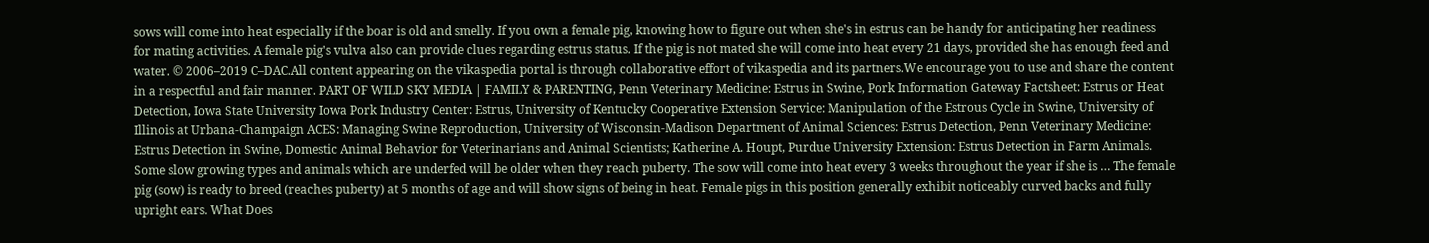sows will come into heat especially if the boar is old and smelly. If you own a female pig, knowing how to figure out when she's in estrus can be handy for anticipating her readiness for mating activities. A female pig's vulva also can provide clues regarding estrus status. If the pig is not mated she will come into heat every 21 days, provided she has enough feed and water. © 2006–2019 C–DAC.All content appearing on the vikaspedia portal is through collaborative effort of vikaspedia and its partners.We encourage you to use and share the content in a respectful and fair manner. PART OF WILD SKY MEDIA | FAMILY & PARENTING, Penn Veterinary Medicine: Estrus in Swine, Pork Information Gateway Factsheet: Estrus or Heat Detection, Iowa State University Iowa Pork Industry Center: Estrus, University of Kentucky Cooperative Extension Service: Manipulation of the Estrous Cycle in Swine, University of Illinois at Urbana-Champaign ACES: Managing Swine Reproduction, University of Wisconsin-Madison Department of Animal Sciences: Estrus Detection, Penn Veterinary Medicine: Estrus Detection in Swine, Domestic Animal Behavior for Veterinarians and Animal Scientists; Katherine A. Houpt, Purdue University Extension: Estrus Detection in Farm Animals. Some slow growing types and animals which are underfed will be older when they reach puberty. The sow will come into heat every 3 weeks throughout the year if she is … The female pig (sow) is ready to breed (reaches puberty) at 5 months of age and will show signs of being in heat. Female pigs in this position generally exhibit noticeably curved backs and fully upright ears. What Does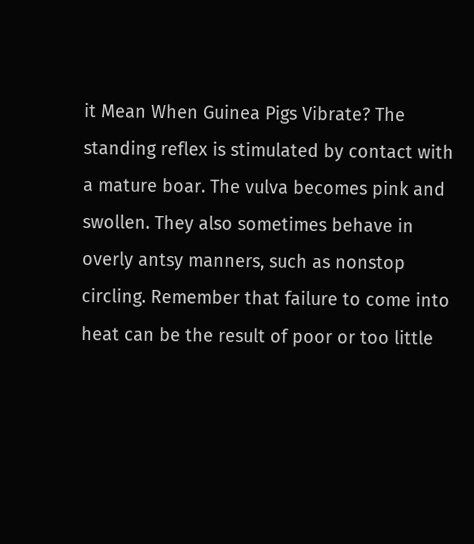it Mean When Guinea Pigs Vibrate? The standing reflex is stimulated by contact with a mature boar. The vulva becomes pink and swollen. They also sometimes behave in overly antsy manners, such as nonstop circling. Remember that failure to come into heat can be the result of poor or too little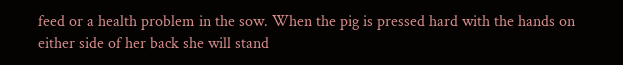feed or a health problem in the sow. When the pig is pressed hard with the hands on either side of her back she will stand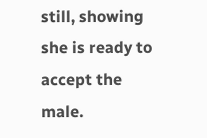still, showing she is ready to accept the male.